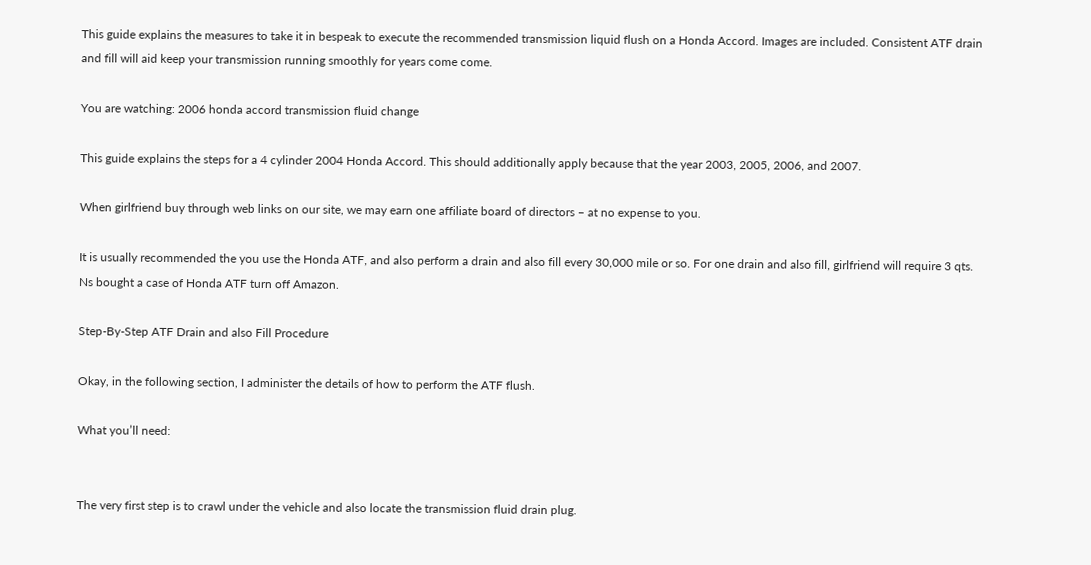This guide explains the measures to take it in bespeak to execute the recommended transmission liquid flush on a Honda Accord. Images are included. Consistent ATF drain and fill will aid keep your transmission running smoothly for years come come.

You are watching: 2006 honda accord transmission fluid change

This guide explains the steps for a 4 cylinder 2004 Honda Accord. This should additionally apply because that the year 2003, 2005, 2006, and 2007.

When girlfriend buy through web links on our site, we may earn one affiliate board of directors – at no expense to you.

It is usually recommended the you use the Honda ATF, and also perform a drain and also fill every 30,000 mile or so. For one drain and also fill, girlfriend will require 3 qts. Ns bought a case of Honda ATF turn off Amazon.

Step-By-Step ATF Drain and also Fill Procedure

Okay, in the following section, I administer the details of how to perform the ATF flush.

What you’ll need:


The very first step is to crawl under the vehicle and also locate the transmission fluid drain plug.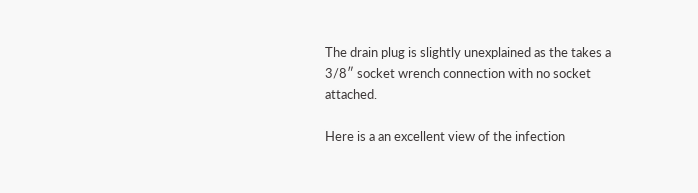The drain plug is slightly unexplained as the takes a 3/8″ socket wrench connection with no socket attached.

Here is a an excellent view of the infection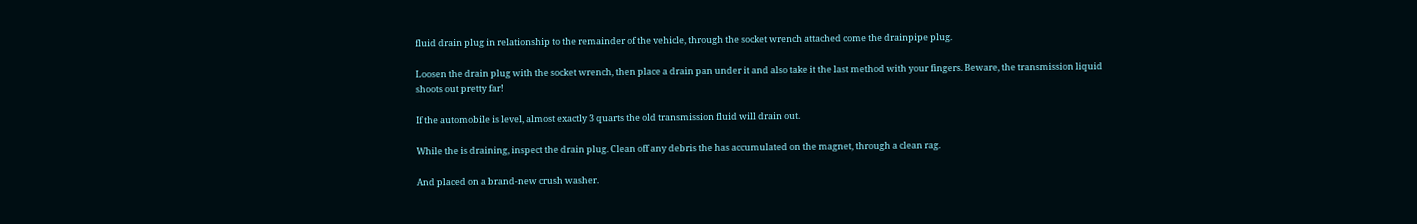fluid drain plug in relationship to the remainder of the vehicle, through the socket wrench attached come the drainpipe plug.

Loosen the drain plug with the socket wrench, then place a drain pan under it and also take it the last method with your fingers. Beware, the transmission liquid shoots out pretty far!

If the automobile is level, almost exactly 3 quarts the old transmission fluid will drain out.

While the is draining, inspect the drain plug. Clean off any debris the has accumulated on the magnet, through a clean rag.

And placed on a brand-new crush washer.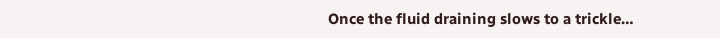Once the fluid draining slows to a trickle…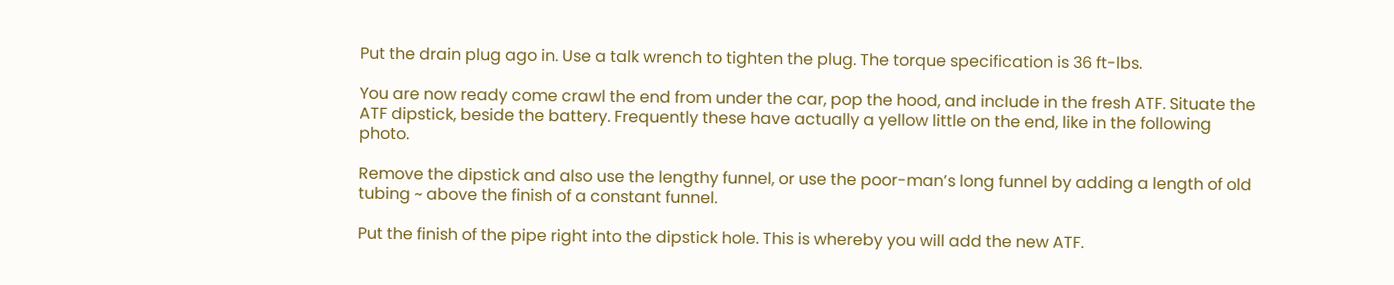Put the drain plug ago in. Use a talk wrench to tighten the plug. The torque specification is 36 ft-lbs.

You are now ready come crawl the end from under the car, pop the hood, and include in the fresh ATF. Situate the ATF dipstick, beside the battery. Frequently these have actually a yellow little on the end, like in the following photo.

Remove the dipstick and also use the lengthy funnel, or use the poor-man’s long funnel by adding a length of old tubing ~ above the finish of a constant funnel.

Put the finish of the pipe right into the dipstick hole. This is whereby you will add the new ATF.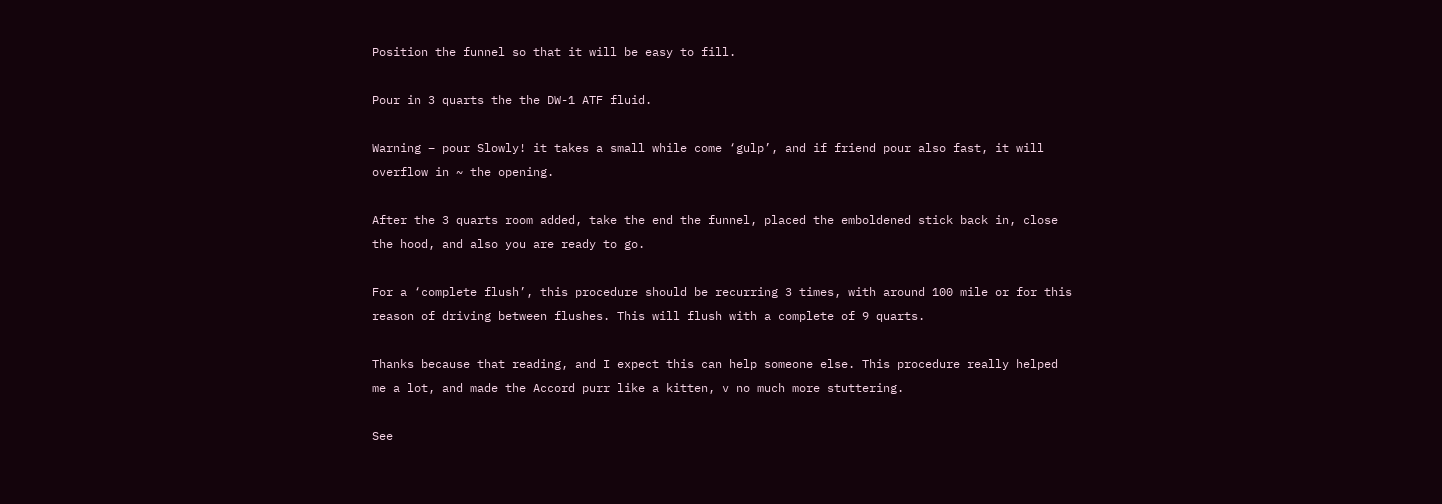Position the funnel so that it will be easy to fill.

Pour in 3 quarts the the DW-1 ATF fluid.

Warning – pour Slowly! it takes a small while come ‘gulp’, and if friend pour also fast, it will overflow in ~ the opening.

After the 3 quarts room added, take the end the funnel, placed the emboldened stick back in, close the hood, and also you are ready to go.

For a ‘complete flush’, this procedure should be recurring 3 times, with around 100 mile or for this reason of driving between flushes. This will flush with a complete of 9 quarts.

Thanks because that reading, and I expect this can help someone else. This procedure really helped me a lot, and made the Accord purr like a kitten, v no much more stuttering.

See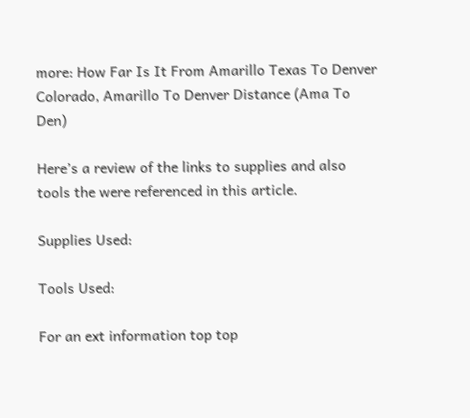more: How Far Is It From Amarillo Texas To Denver Colorado, Amarillo To Denver Distance (Ama To Den)

Here’s a review of the links to supplies and also tools the were referenced in this article.

Supplies Used:

Tools Used:

For an ext information top top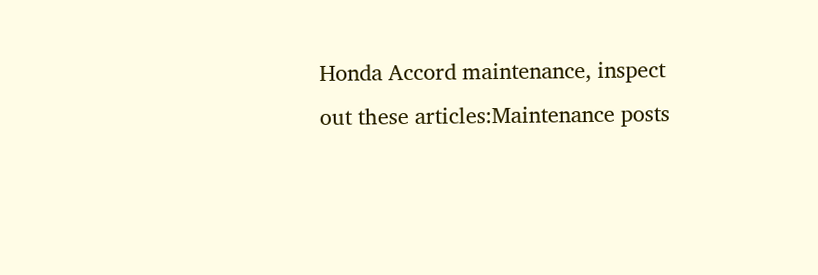Honda Accord maintenance, inspect out these articles:Maintenance posts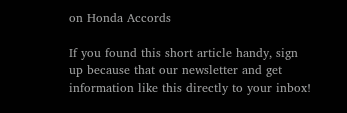on Honda Accords

If you found this short article handy, sign up because that our newsletter and get information like this directly to your inbox!